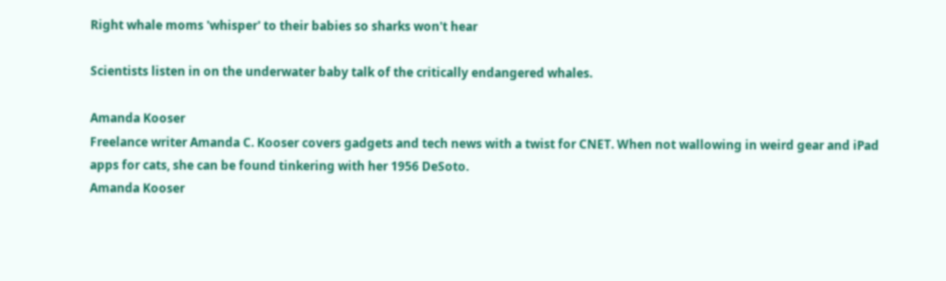Right whale moms 'whisper' to their babies so sharks won't hear

Scientists listen in on the underwater baby talk of the critically endangered whales.

Amanda Kooser
Freelance writer Amanda C. Kooser covers gadgets and tech news with a twist for CNET. When not wallowing in weird gear and iPad apps for cats, she can be found tinkering with her 1956 DeSoto.
Amanda Kooser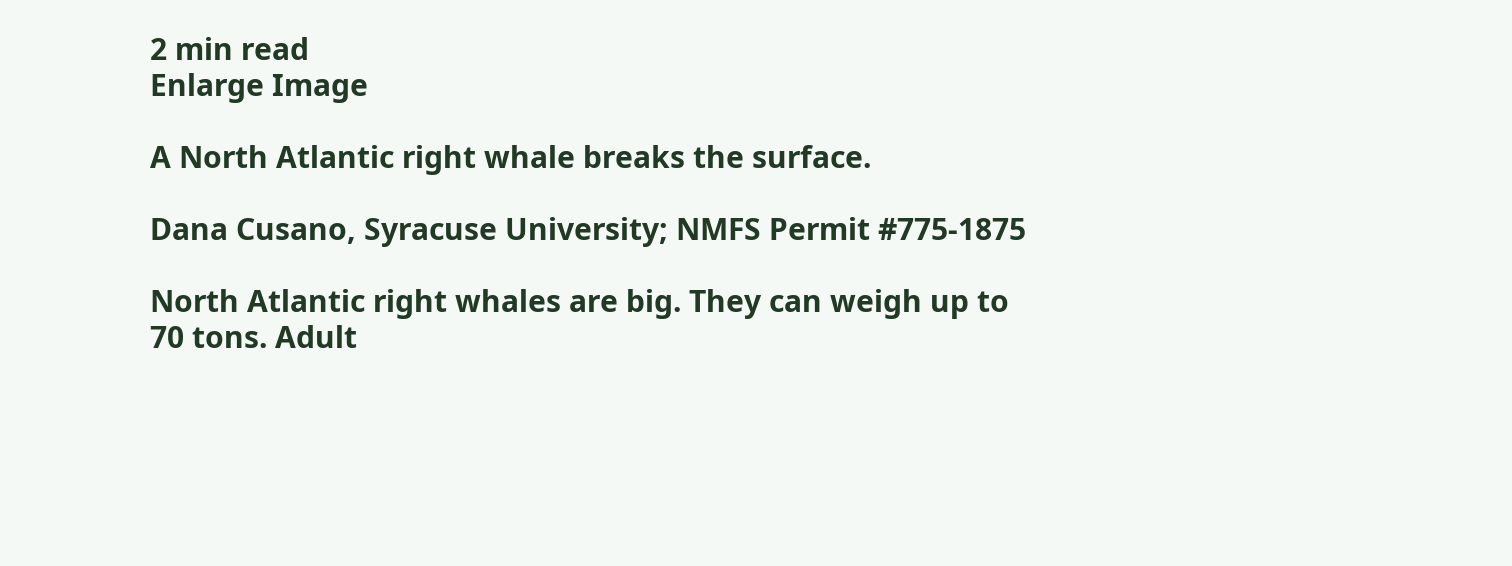2 min read
Enlarge Image

A North Atlantic right whale breaks the surface.

Dana Cusano, Syracuse University; NMFS Permit #775-1875

North Atlantic right whales are big. They can weigh up to 70 tons. Adult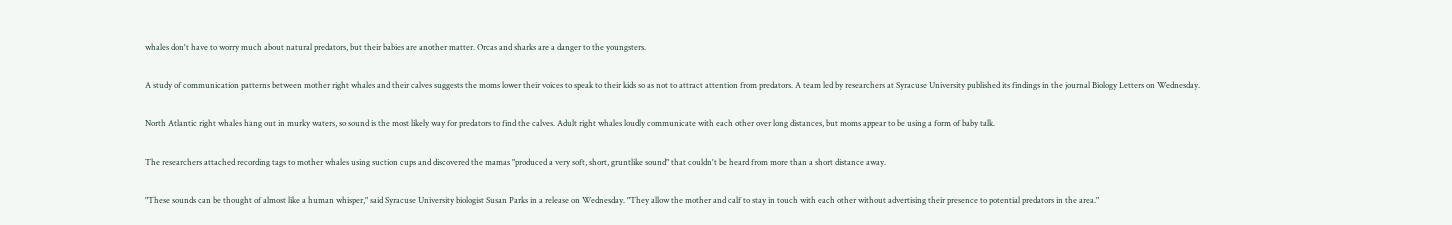whales don't have to worry much about natural predators, but their babies are another matter. Orcas and sharks are a danger to the youngsters.

A study of communication patterns between mother right whales and their calves suggests the moms lower their voices to speak to their kids so as not to attract attention from predators. A team led by researchers at Syracuse University published its findings in the journal Biology Letters on Wednesday.

North Atlantic right whales hang out in murky waters, so sound is the most likely way for predators to find the calves. Adult right whales loudly communicate with each other over long distances, but moms appear to be using a form of baby talk.

The researchers attached recording tags to mother whales using suction cups and discovered the mamas "produced a very soft, short, gruntlike sound" that couldn't be heard from more than a short distance away.

"These sounds can be thought of almost like a human whisper," said Syracuse University biologist Susan Parks in a release on Wednesday. "They allow the mother and calf to stay in touch with each other without advertising their presence to potential predators in the area."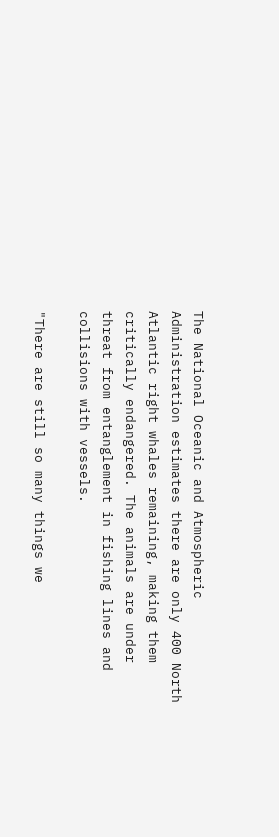The National Oceanic and Atmospheric Administration estimates there are only 400 North Atlantic right whales remaining, making them critically endangered. The animals are under threat from entanglement in fishing lines and collisions with vessels.

"There are still so many things we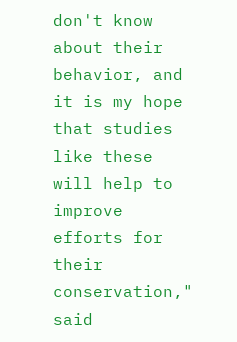don't know about their behavior, and it is my hope that studies like these will help to improve efforts for their conservation," said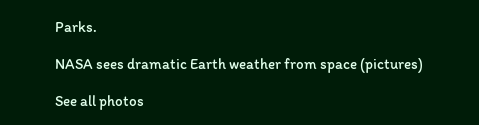Parks.

NASA sees dramatic Earth weather from space (pictures)

See all photos